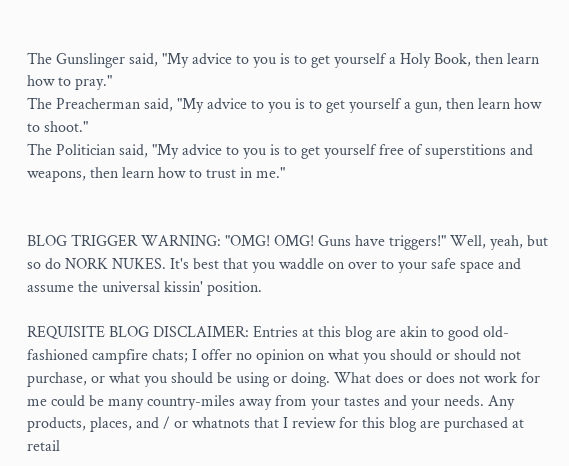The Gunslinger said, "My advice to you is to get yourself a Holy Book, then learn how to pray."
The Preacherman said, "My advice to you is to get yourself a gun, then learn how to shoot."
The Politician said, "My advice to you is to get yourself free of superstitions and weapons, then learn how to trust in me."


BLOG TRIGGER WARNING: "OMG! OMG! Guns have triggers!" Well, yeah, but so do NORK NUKES. It's best that you waddle on over to your safe space and assume the universal kissin' position.

REQUISITE BLOG DISCLAIMER: Entries at this blog are akin to good old-fashioned campfire chats; I offer no opinion on what you should or should not purchase, or what you should be using or doing. What does or does not work for me could be many country-miles away from your tastes and your needs. Any products, places, and / or whatnots that I review for this blog are purchased at retail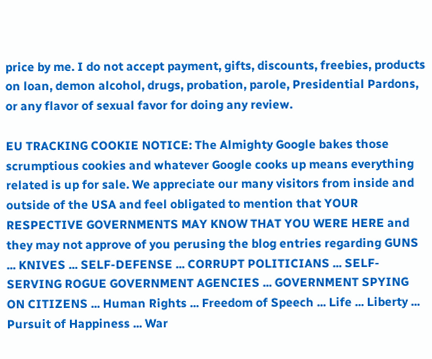price by me. I do not accept payment, gifts, discounts, freebies, products on loan, demon alcohol, drugs, probation, parole, Presidential Pardons, or any flavor of sexual favor for doing any review.

EU TRACKING COOKIE NOTICE: The Almighty Google bakes those scrumptious cookies and whatever Google cooks up means everything related is up for sale. We appreciate our many visitors from inside and outside of the USA and feel obligated to mention that YOUR RESPECTIVE GOVERNMENTS MAY KNOW THAT YOU WERE HERE and they may not approve of you perusing the blog entries regarding GUNS ... KNIVES ... SELF-DEFENSE ... CORRUPT POLITICIANS ... SELF-SERVING ROGUE GOVERNMENT AGENCIES ... GOVERNMENT SPYING ON CITIZENS ... Human Rights ... Freedom of Speech ... Life ... Liberty ... Pursuit of Happiness ... War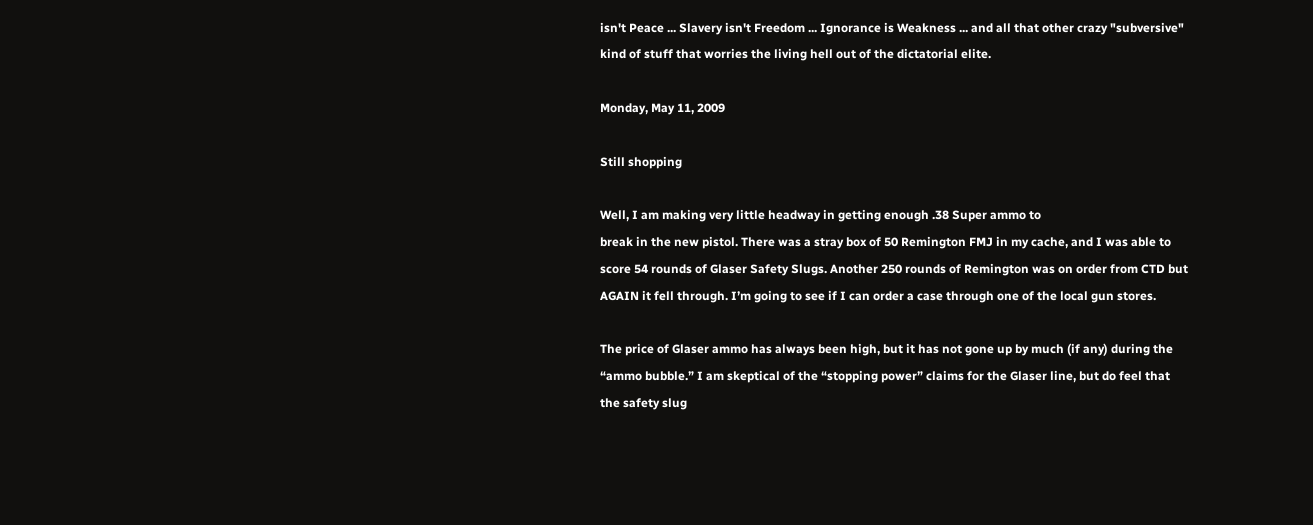isn't Peace ... Slavery isn't Freedom ... Ignorance is Weakness ... and all that other crazy "subversive" kind of stuff that worries the living hell out of the dictatorial elite.

Monday, May 11, 2009

Still shopping

Well, I am making very little headway in getting enough .38 Super ammo to
break in the new pistol. There was a stray box of 50 Remington FMJ in my cache, and I was able to score 54 rounds of Glaser Safety Slugs. Another 250 rounds of Remington was on order from CTD but AGAIN it fell through. I’m going to see if I can order a case through one of the local gun stores.

The price of Glaser ammo has always been high, but it has not gone up by much (if any) during the “ammo bubble.” I am skeptical of the “stopping power” claims for the Glaser line, but do feel that the safety slug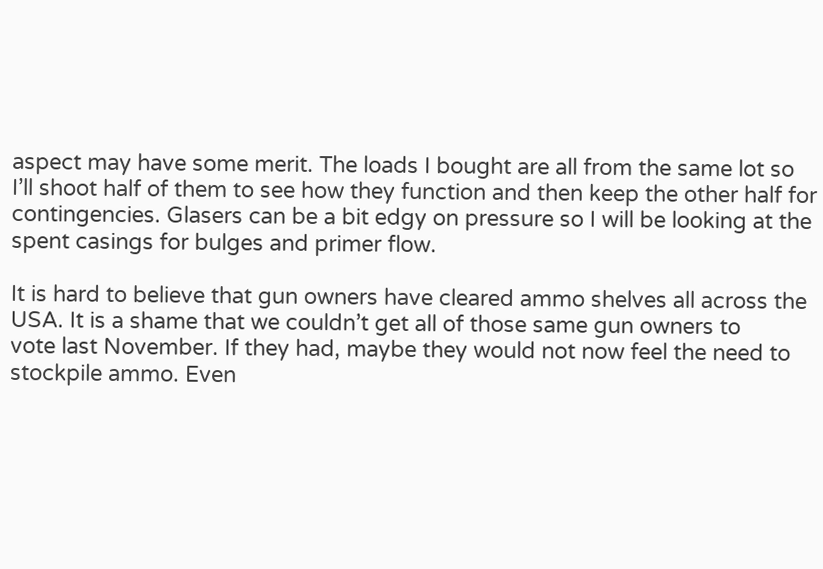aspect may have some merit. The loads I bought are all from the same lot so I’ll shoot half of them to see how they function and then keep the other half for contingencies. Glasers can be a bit edgy on pressure so I will be looking at the spent casings for bulges and primer flow.

It is hard to believe that gun owners have cleared ammo shelves all across the USA. It is a shame that we couldn’t get all of those same gun owners to
vote last November. If they had, maybe they would not now feel the need to stockpile ammo. Even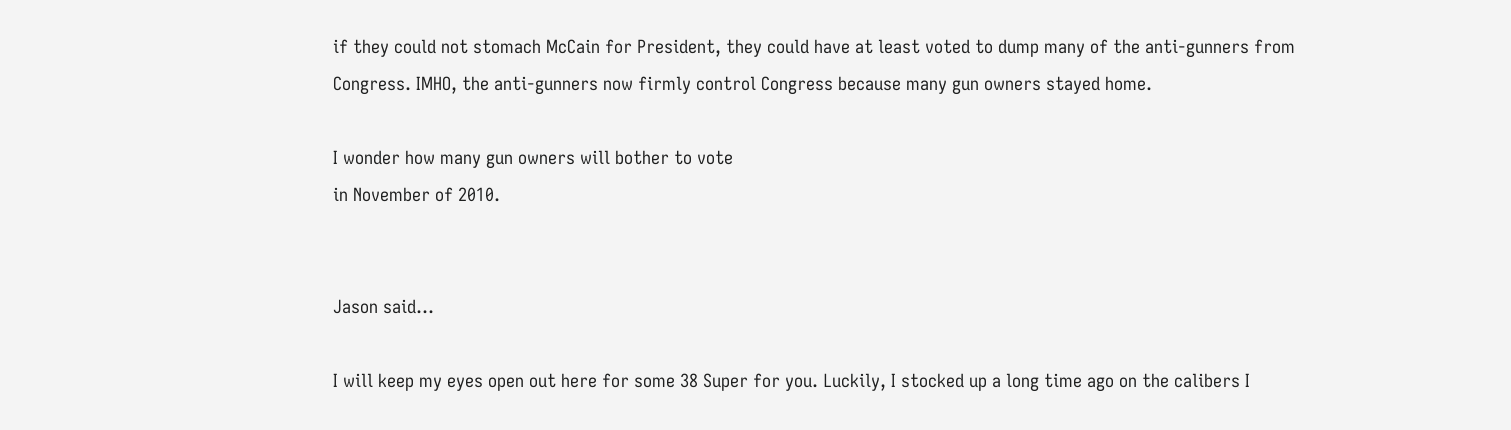if they could not stomach McCain for President, they could have at least voted to dump many of the anti-gunners from Congress. IMHO, the anti-gunners now firmly control Congress because many gun owners stayed home.

I wonder how many gun owners will bother to vote
in November of 2010.


Jason said...

I will keep my eyes open out here for some 38 Super for you. Luckily, I stocked up a long time ago on the calibers I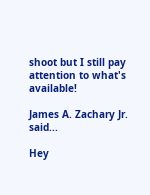shoot but I still pay attention to what's available!

James A. Zachary Jr. said...

Hey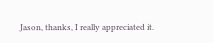Jason, thanks, I really appreciated it.